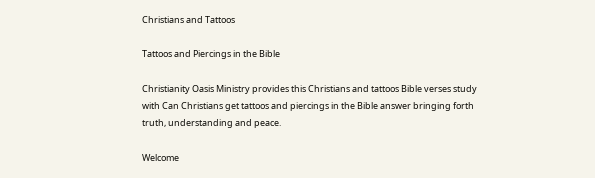Christians and Tattoos

Tattoos and Piercings in the Bible

Christianity Oasis Ministry provides this Christians and tattoos Bible verses study with Can Christians get tattoos and piercings in the Bible answer bringing forth truth, understanding and peace.

Welcome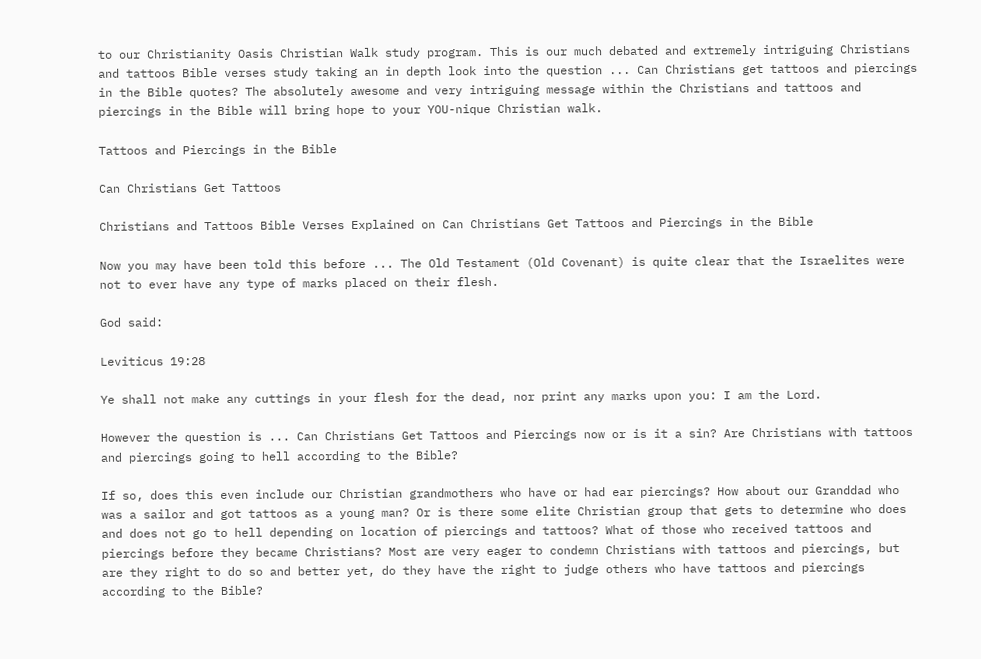to our Christianity Oasis Christian Walk study program. This is our much debated and extremely intriguing Christians and tattoos Bible verses study taking an in depth look into the question ... Can Christians get tattoos and piercings in the Bible quotes? The absolutely awesome and very intriguing message within the Christians and tattoos and piercings in the Bible will bring hope to your YOU-nique Christian walk.

Tattoos and Piercings in the Bible

Can Christians Get Tattoos

Christians and Tattoos Bible Verses Explained on Can Christians Get Tattoos and Piercings in the Bible

Now you may have been told this before ... The Old Testament (Old Covenant) is quite clear that the Israelites were not to ever have any type of marks placed on their flesh.

God said:

Leviticus 19:28

Ye shall not make any cuttings in your flesh for the dead, nor print any marks upon you: I am the Lord.

However the question is ... Can Christians Get Tattoos and Piercings now or is it a sin? Are Christians with tattoos and piercings going to hell according to the Bible?

If so, does this even include our Christian grandmothers who have or had ear piercings? How about our Granddad who was a sailor and got tattoos as a young man? Or is there some elite Christian group that gets to determine who does and does not go to hell depending on location of piercings and tattoos? What of those who received tattoos and piercings before they became Christians? Most are very eager to condemn Christians with tattoos and piercings, but are they right to do so and better yet, do they have the right to judge others who have tattoos and piercings according to the Bible?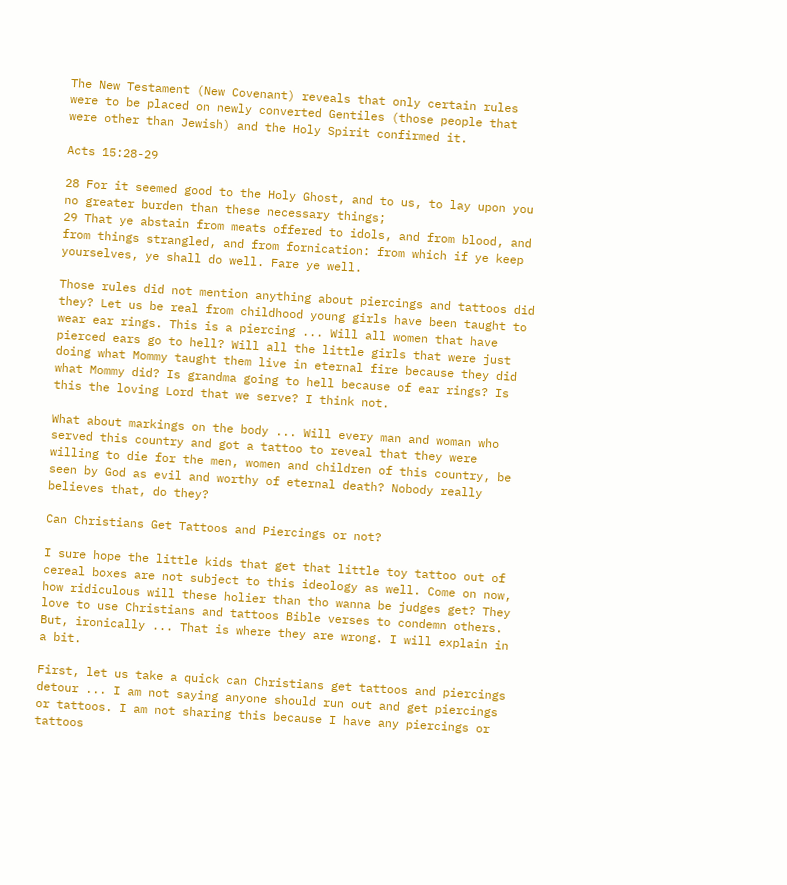The New Testament (New Covenant) reveals that only certain rules were to be placed on newly converted Gentiles (those people that were other than Jewish) and the Holy Spirit confirmed it.

Acts 15:28-29

28 For it seemed good to the Holy Ghost, and to us, to lay upon you no greater burden than these necessary things;
29 That ye abstain from meats offered to idols, and from blood, and from things strangled, and from fornication: from which if ye keep yourselves, ye shall do well. Fare ye well.

Those rules did not mention anything about piercings and tattoos did they? Let us be real from childhood young girls have been taught to wear ear rings. This is a piercing ... Will all women that have pierced ears go to hell? Will all the little girls that were just doing what Mommy taught them live in eternal fire because they did what Mommy did? Is grandma going to hell because of ear rings? Is this the loving Lord that we serve? I think not.

What about markings on the body ... Will every man and woman who served this country and got a tattoo to reveal that they were willing to die for the men, women and children of this country, be seen by God as evil and worthy of eternal death? Nobody really believes that, do they?

Can Christians Get Tattoos and Piercings or not?

I sure hope the little kids that get that little toy tattoo out of cereal boxes are not subject to this ideology as well. Come on now, how ridiculous will these holier than tho wanna be judges get? They love to use Christians and tattoos Bible verses to condemn others. But, ironically ... That is where they are wrong. I will explain in a bit.

First, let us take a quick can Christians get tattoos and piercings detour ... I am not saying anyone should run out and get piercings or tattoos. I am not sharing this because I have any piercings or tattoos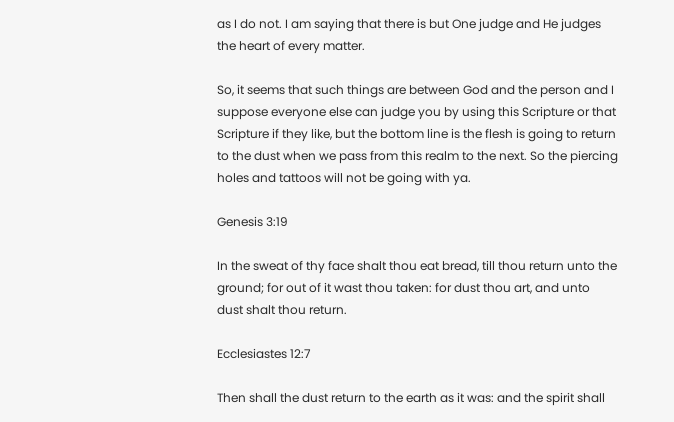as I do not. I am saying that there is but One judge and He judges the heart of every matter.

So, it seems that such things are between God and the person and I suppose everyone else can judge you by using this Scripture or that Scripture if they like, but the bottom line is the flesh is going to return to the dust when we pass from this realm to the next. So the piercing holes and tattoos will not be going with ya.

Genesis 3:19

In the sweat of thy face shalt thou eat bread, till thou return unto the ground; for out of it wast thou taken: for dust thou art, and unto dust shalt thou return.

Ecclesiastes 12:7

Then shall the dust return to the earth as it was: and the spirit shall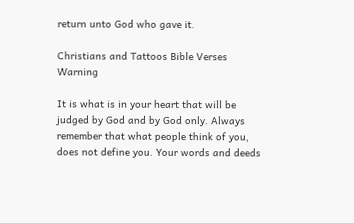return unto God who gave it.

Christians and Tattoos Bible Verses Warning

It is what is in your heart that will be judged by God and by God only. Always remember that what people think of you, does not define you. Your words and deeds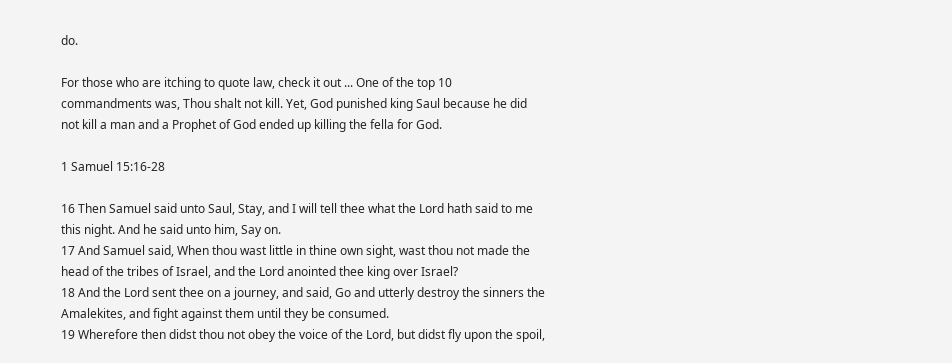do.

For those who are itching to quote law, check it out ... One of the top 10 commandments was, Thou shalt not kill. Yet, God punished king Saul because he did not kill a man and a Prophet of God ended up killing the fella for God.

1 Samuel 15:16-28

16 Then Samuel said unto Saul, Stay, and I will tell thee what the Lord hath said to me this night. And he said unto him, Say on.
17 And Samuel said, When thou wast little in thine own sight, wast thou not made the head of the tribes of Israel, and the Lord anointed thee king over Israel?
18 And the Lord sent thee on a journey, and said, Go and utterly destroy the sinners the Amalekites, and fight against them until they be consumed.
19 Wherefore then didst thou not obey the voice of the Lord, but didst fly upon the spoil,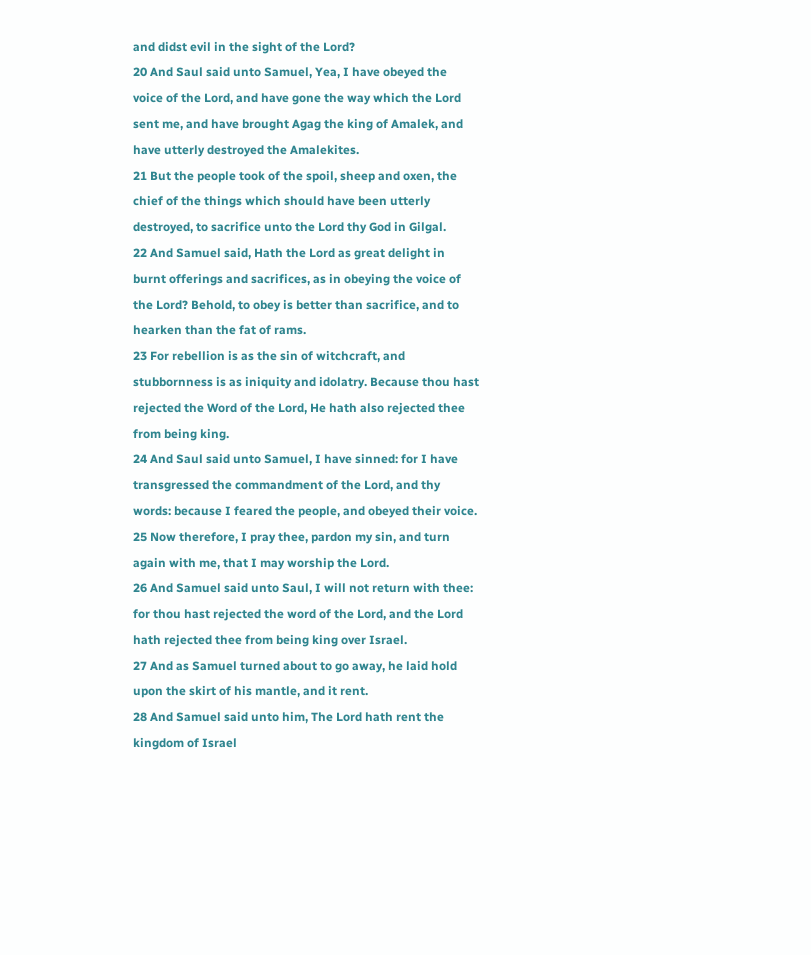and didst evil in the sight of the Lord?
20 And Saul said unto Samuel, Yea, I have obeyed the voice of the Lord, and have gone the way which the Lord sent me, and have brought Agag the king of Amalek, and have utterly destroyed the Amalekites.
21 But the people took of the spoil, sheep and oxen, the chief of the things which should have been utterly destroyed, to sacrifice unto the Lord thy God in Gilgal.
22 And Samuel said, Hath the Lord as great delight in burnt offerings and sacrifices, as in obeying the voice of the Lord? Behold, to obey is better than sacrifice, and to hearken than the fat of rams.
23 For rebellion is as the sin of witchcraft, and stubbornness is as iniquity and idolatry. Because thou hast rejected the Word of the Lord, He hath also rejected thee from being king.
24 And Saul said unto Samuel, I have sinned: for I have transgressed the commandment of the Lord, and thy words: because I feared the people, and obeyed their voice.
25 Now therefore, I pray thee, pardon my sin, and turn again with me, that I may worship the Lord.
26 And Samuel said unto Saul, I will not return with thee: for thou hast rejected the word of the Lord, and the Lord hath rejected thee from being king over Israel.
27 And as Samuel turned about to go away, he laid hold upon the skirt of his mantle, and it rent.
28 And Samuel said unto him, The Lord hath rent the kingdom of Israel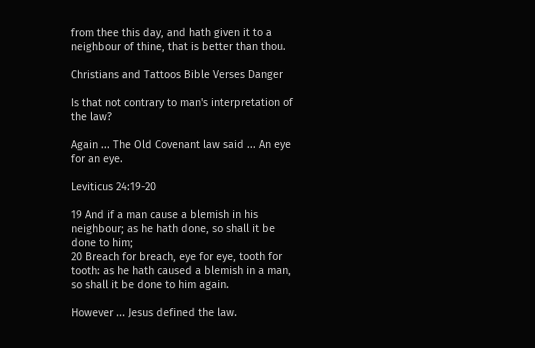from thee this day, and hath given it to a neighbour of thine, that is better than thou.

Christians and Tattoos Bible Verses Danger

Is that not contrary to man's interpretation of the law?

Again ... The Old Covenant law said ... An eye for an eye.

Leviticus 24:19-20

19 And if a man cause a blemish in his neighbour; as he hath done, so shall it be done to him;
20 Breach for breach, eye for eye, tooth for tooth: as he hath caused a blemish in a man, so shall it be done to him again.

However ... Jesus defined the law.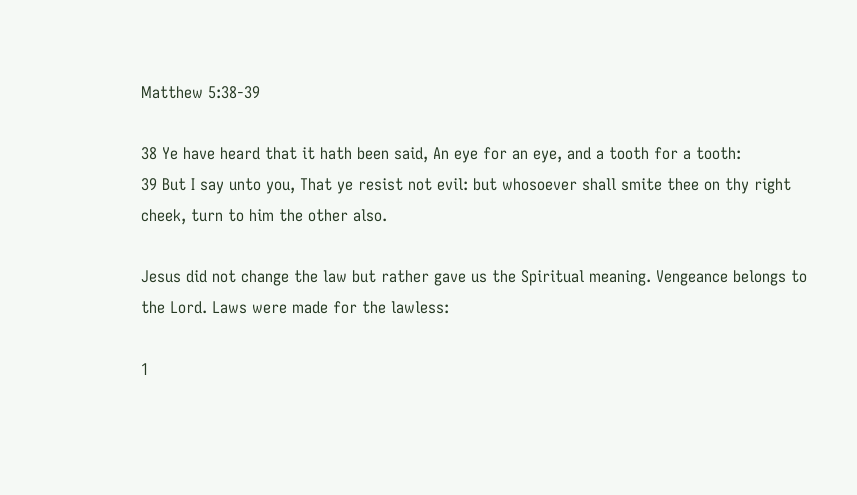Matthew 5:38-39

38 Ye have heard that it hath been said, An eye for an eye, and a tooth for a tooth:
39 But I say unto you, That ye resist not evil: but whosoever shall smite thee on thy right cheek, turn to him the other also.

Jesus did not change the law but rather gave us the Spiritual meaning. Vengeance belongs to the Lord. Laws were made for the lawless:

1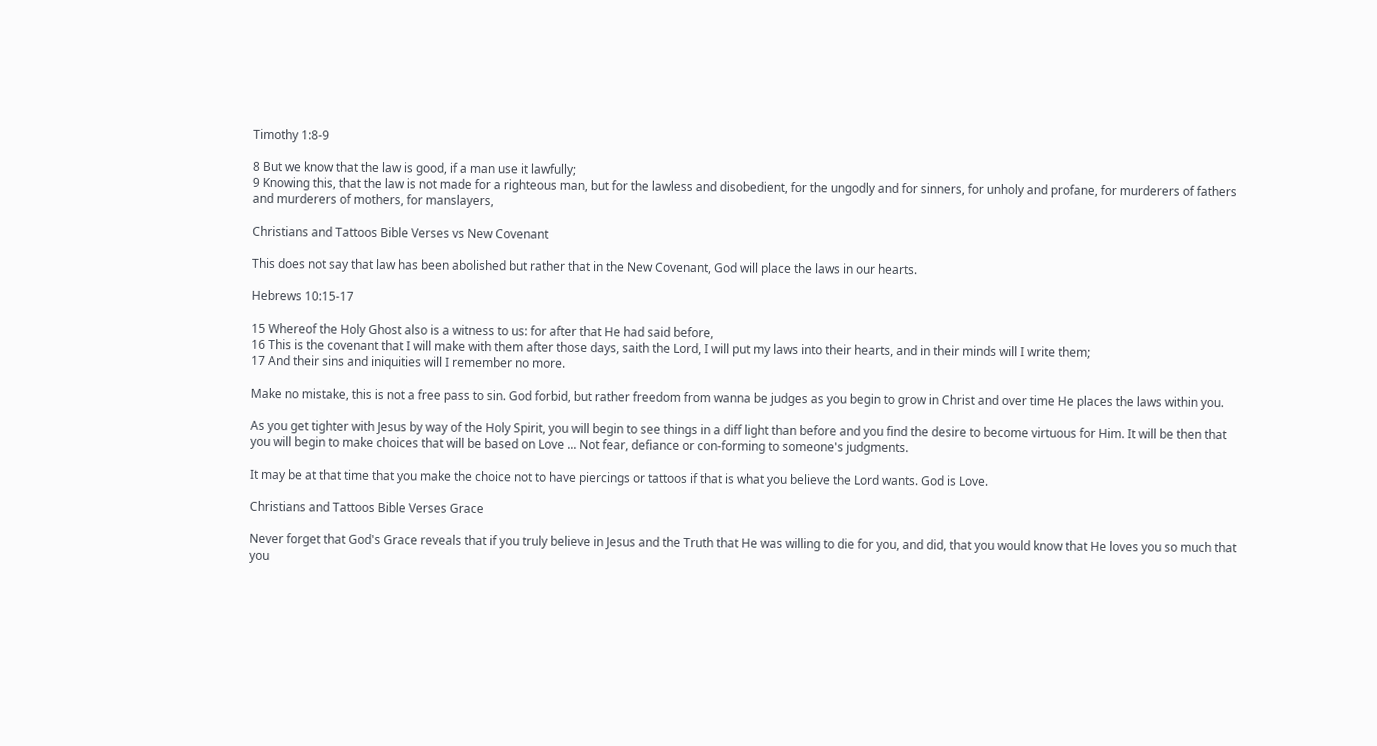Timothy 1:8-9

8 But we know that the law is good, if a man use it lawfully;
9 Knowing this, that the law is not made for a righteous man, but for the lawless and disobedient, for the ungodly and for sinners, for unholy and profane, for murderers of fathers and murderers of mothers, for manslayers,

Christians and Tattoos Bible Verses vs New Covenant

This does not say that law has been abolished but rather that in the New Covenant, God will place the laws in our hearts.

Hebrews 10:15-17

15 Whereof the Holy Ghost also is a witness to us: for after that He had said before,
16 This is the covenant that I will make with them after those days, saith the Lord, I will put my laws into their hearts, and in their minds will I write them;
17 And their sins and iniquities will I remember no more.

Make no mistake, this is not a free pass to sin. God forbid, but rather freedom from wanna be judges as you begin to grow in Christ and over time He places the laws within you.

As you get tighter with Jesus by way of the Holy Spirit, you will begin to see things in a diff light than before and you find the desire to become virtuous for Him. It will be then that you will begin to make choices that will be based on Love ... Not fear, defiance or con-forming to someone's judgments.

It may be at that time that you make the choice not to have piercings or tattoos if that is what you believe the Lord wants. God is Love.

Christians and Tattoos Bible Verses Grace

Never forget that God's Grace reveals that if you truly believe in Jesus and the Truth that He was willing to die for you, and did, that you would know that He loves you so much that you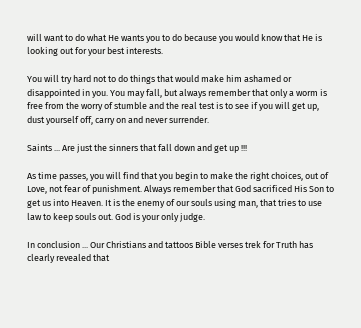will want to do what He wants you to do because you would know that He is looking out for your best interests.

You will try hard not to do things that would make him ashamed or disappointed in you. You may fall, but always remember that only a worm is free from the worry of stumble and the real test is to see if you will get up, dust yourself off, carry on and never surrender.

Saints ... Are just the sinners that fall down and get up !!!

As time passes, you will find that you begin to make the right choices, out of Love, not fear of punishment. Always remember that God sacrificed His Son to get us into Heaven. It is the enemy of our souls using man, that tries to use law to keep souls out. God is your only judge.

In conclusion ... Our Christians and tattoos Bible verses trek for Truth has clearly revealed that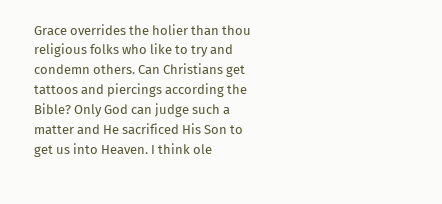Grace overrides the holier than thou religious folks who like to try and condemn others. Can Christians get tattoos and piercings according the Bible? Only God can judge such a matter and He sacrificed His Son to get us into Heaven. I think ole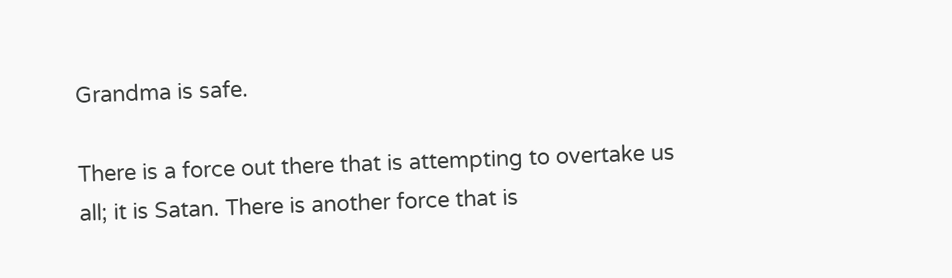Grandma is safe.

There is a force out there that is attempting to overtake us all; it is Satan. There is another force that is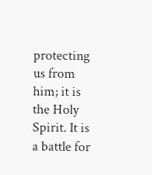protecting us from him; it is the Holy Spirit. It is a battle for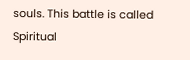souls. This battle is called Spiritual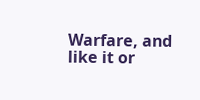Warfare, and like it or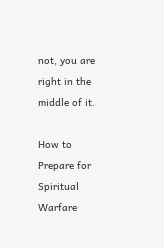not, you are right in the middle of it.

How to Prepare for Spiritual Warfare